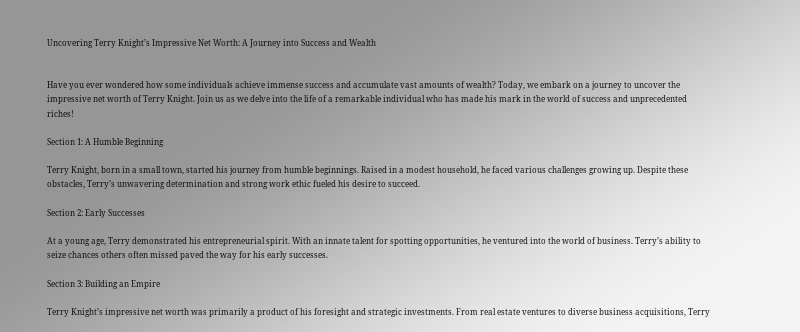Uncovering Terry Knight’s Impressive Net Worth: A Journey into Success and Wealth


Have you ever wondered how some individuals achieve immense success and accumulate vast amounts of wealth? Today, we embark on a journey to uncover the impressive net worth of Terry Knight. Join us as we delve into the life of a remarkable individual who has made his mark in the world of success and unprecedented riches!

Section 1: A Humble Beginning

Terry Knight, born in a small town, started his journey from humble beginnings. Raised in a modest household, he faced various challenges growing up. Despite these obstacles, Terry’s unwavering determination and strong work ethic fueled his desire to succeed.

Section 2: Early Successes

At a young age, Terry demonstrated his entrepreneurial spirit. With an innate talent for spotting opportunities, he ventured into the world of business. Terry’s ability to seize chances others often missed paved the way for his early successes.

Section 3: Building an Empire

Terry Knight’s impressive net worth was primarily a product of his foresight and strategic investments. From real estate ventures to diverse business acquisitions, Terry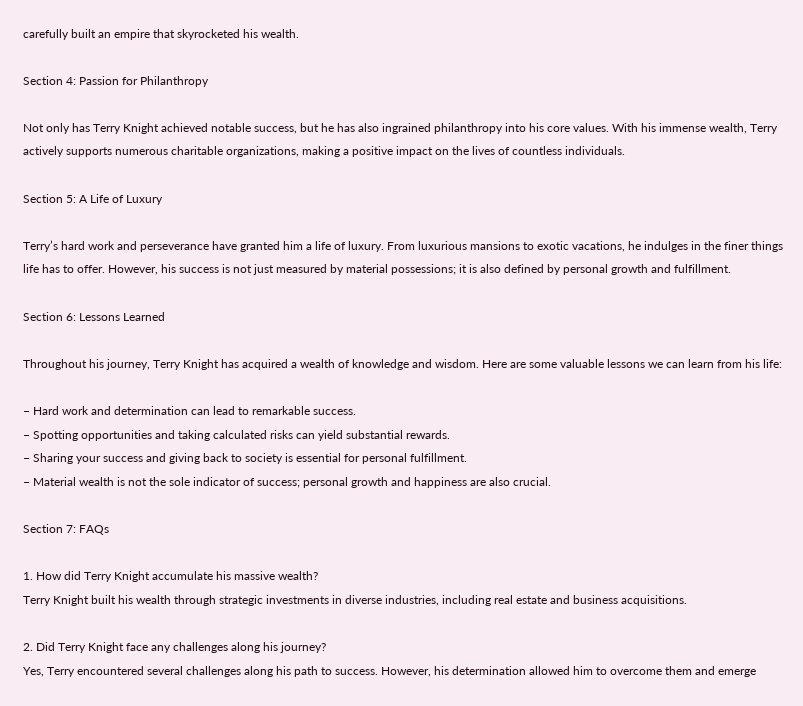carefully built an empire that skyrocketed his wealth.

Section 4: Passion for Philanthropy

Not only has Terry Knight achieved notable success, but he has also ingrained philanthropy into his core values. With his immense wealth, Terry actively supports numerous charitable organizations, making a positive impact on the lives of countless individuals.

Section 5: A Life of Luxury

Terry’s hard work and perseverance have granted him a life of luxury. From luxurious mansions to exotic vacations, he indulges in the finer things life has to offer. However, his success is not just measured by material possessions; it is also defined by personal growth and fulfillment.

Section 6: Lessons Learned

Throughout his journey, Terry Knight has acquired a wealth of knowledge and wisdom. Here are some valuable lessons we can learn from his life:

– Hard work and determination can lead to remarkable success.
– Spotting opportunities and taking calculated risks can yield substantial rewards.
– Sharing your success and giving back to society is essential for personal fulfillment.
– Material wealth is not the sole indicator of success; personal growth and happiness are also crucial.

Section 7: FAQs

1. How did Terry Knight accumulate his massive wealth?
Terry Knight built his wealth through strategic investments in diverse industries, including real estate and business acquisitions.

2. Did Terry Knight face any challenges along his journey?
Yes, Terry encountered several challenges along his path to success. However, his determination allowed him to overcome them and emerge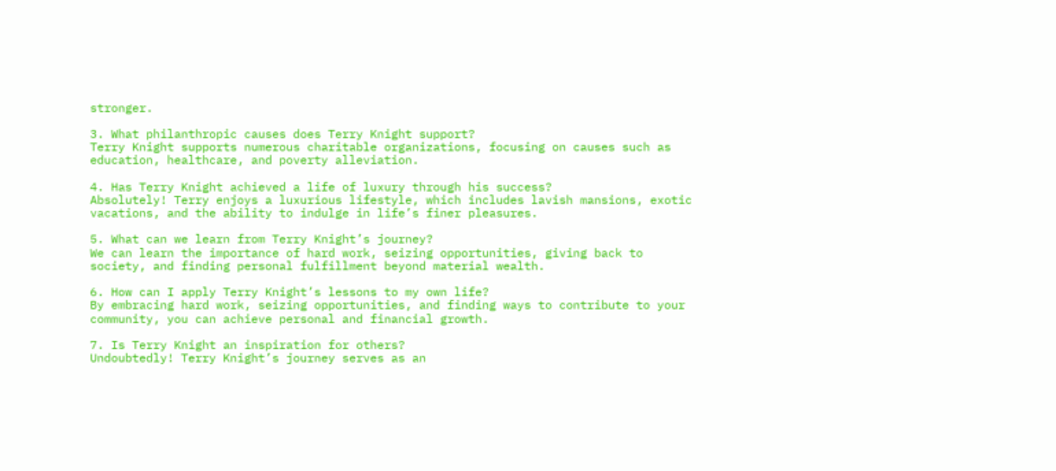stronger.

3. What philanthropic causes does Terry Knight support?
Terry Knight supports numerous charitable organizations, focusing on causes such as education, healthcare, and poverty alleviation.

4. Has Terry Knight achieved a life of luxury through his success?
Absolutely! Terry enjoys a luxurious lifestyle, which includes lavish mansions, exotic vacations, and the ability to indulge in life’s finer pleasures.

5. What can we learn from Terry Knight’s journey?
We can learn the importance of hard work, seizing opportunities, giving back to society, and finding personal fulfillment beyond material wealth.

6. How can I apply Terry Knight’s lessons to my own life?
By embracing hard work, seizing opportunities, and finding ways to contribute to your community, you can achieve personal and financial growth.

7. Is Terry Knight an inspiration for others?
Undoubtedly! Terry Knight’s journey serves as an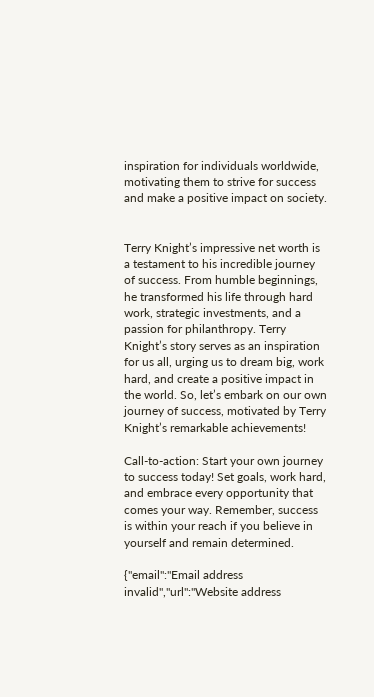inspiration for individuals worldwide, motivating them to strive for success and make a positive impact on society.


Terry Knight’s impressive net worth is a testament to his incredible journey of success. From humble beginnings, he transformed his life through hard work, strategic investments, and a passion for philanthropy. Terry Knight’s story serves as an inspiration for us all, urging us to dream big, work hard, and create a positive impact in the world. So, let’s embark on our own journey of success, motivated by Terry Knight’s remarkable achievements!

Call-to-action: Start your own journey to success today! Set goals, work hard, and embrace every opportunity that comes your way. Remember, success is within your reach if you believe in yourself and remain determined.

{"email":"Email address invalid","url":"Website address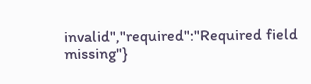invalid","required":"Required field missing"}